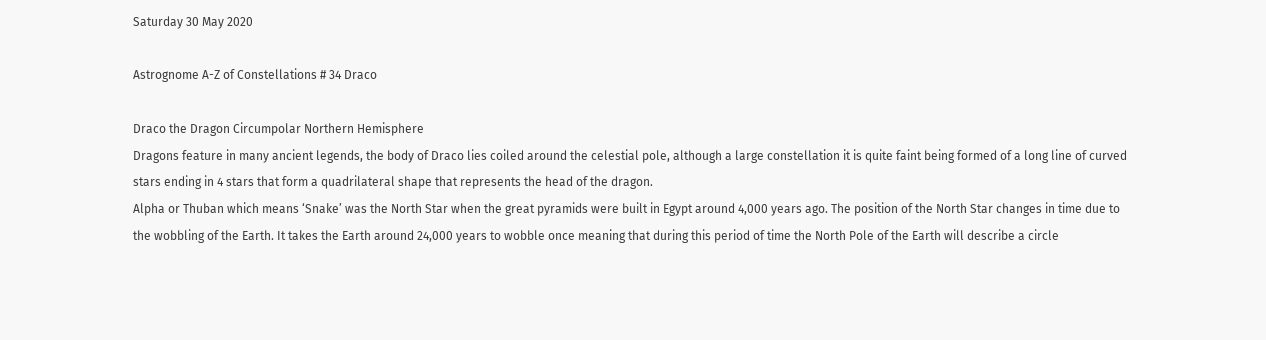Saturday 30 May 2020

Astrognome A-Z of Constellations # 34 Draco

Draco the Dragon Circumpolar Northern Hemisphere
Dragons feature in many ancient legends, the body of Draco lies coiled around the celestial pole, although a large constellation it is quite faint being formed of a long line of curved stars ending in 4 stars that form a quadrilateral shape that represents the head of the dragon.
Alpha or Thuban which means ‘Snake’ was the North Star when the great pyramids were built in Egypt around 4,000 years ago. The position of the North Star changes in time due to the wobbling of the Earth. It takes the Earth around 24,000 years to wobble once meaning that during this period of time the North Pole of the Earth will describe a circle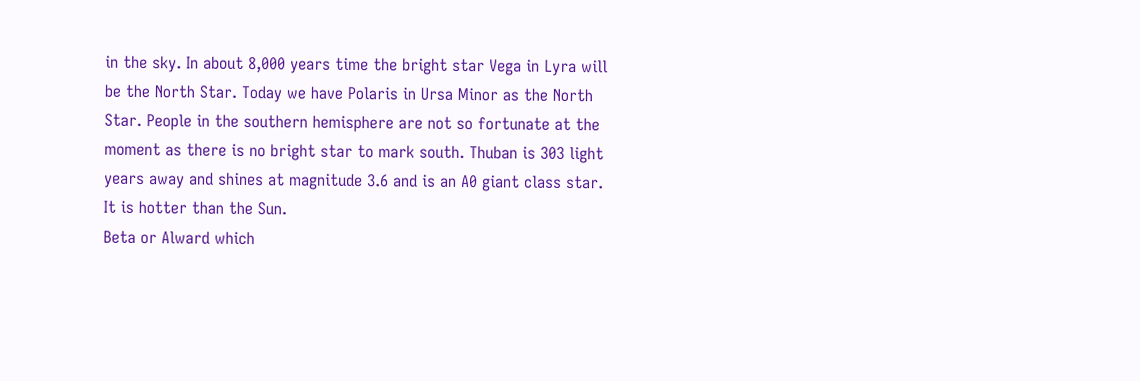in the sky. In about 8,000 years time the bright star Vega in Lyra will be the North Star. Today we have Polaris in Ursa Minor as the North Star. People in the southern hemisphere are not so fortunate at the moment as there is no bright star to mark south. Thuban is 303 light years away and shines at magnitude 3.6 and is an A0 giant class star. It is hotter than the Sun.
Beta or Alward which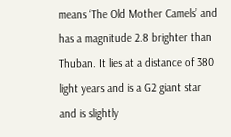means ‘The Old Mother Camels’ and has a magnitude 2.8 brighter than Thuban. It lies at a distance of 380 light years and is a G2 giant star and is slightly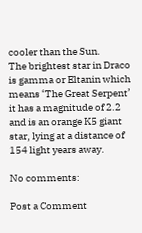cooler than the Sun.
The brightest star in Draco is gamma or Eltanin which means ‘The Great Serpent’ it has a magnitude of 2.2 and is an orange K5 giant star, lying at a distance of 154 light years away.

No comments:

Post a Comment